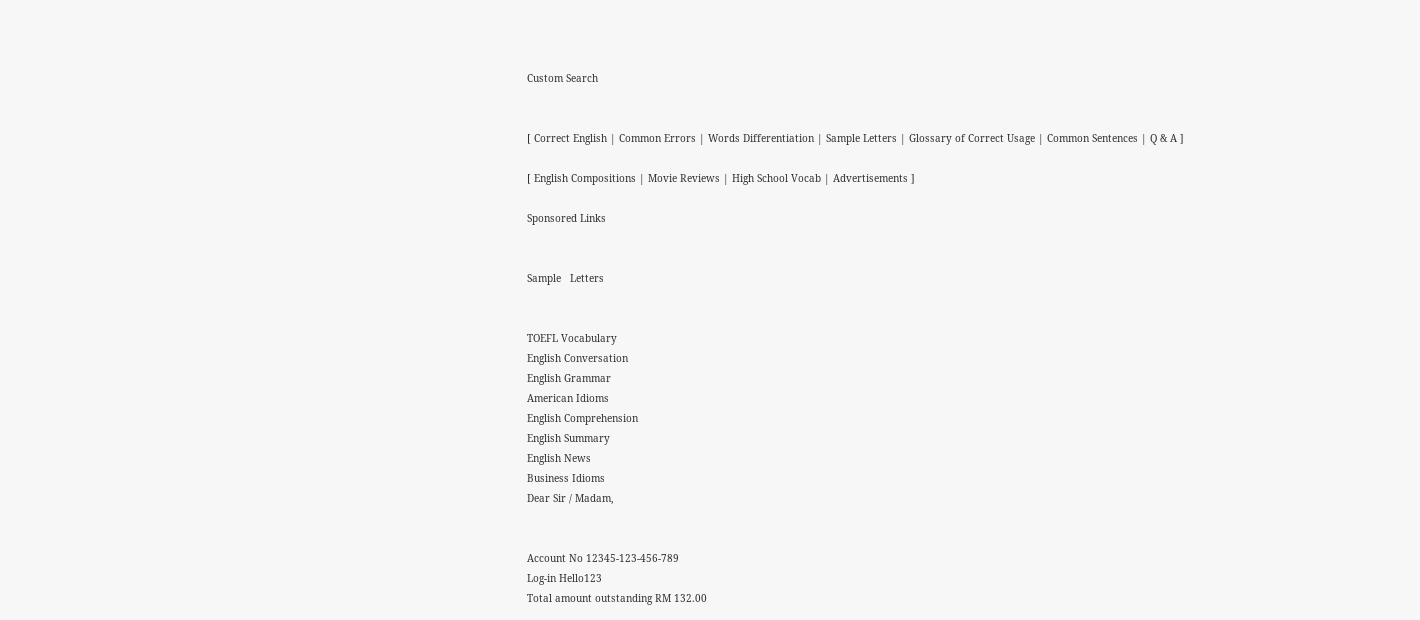Custom Search


[ Correct English | Common Errors | Words Differentiation | Sample Letters | Glossary of Correct Usage | Common Sentences | Q & A ]

[ English Compositions | Movie Reviews | High School Vocab | Advertisements ]

Sponsored Links


Sample   Letters


TOEFL Vocabulary
English Conversation
English Grammar
American Idioms
English Comprehension
English Summary
English News
Business Idioms
Dear Sir / Madam,


Account No 12345-123-456-789
Log-in Hello123
Total amount outstanding RM 132.00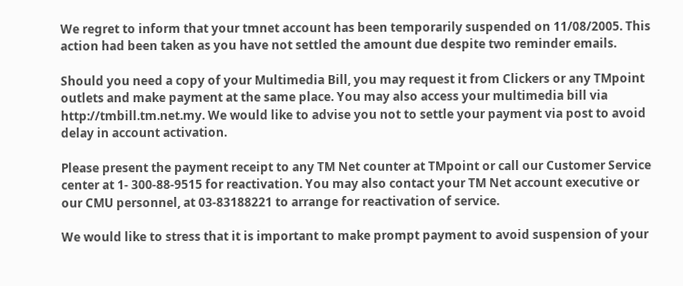We regret to inform that your tmnet account has been temporarily suspended on 11/08/2005. This action had been taken as you have not settled the amount due despite two reminder emails.

Should you need a copy of your Multimedia Bill, you may request it from Clickers or any TMpoint outlets and make payment at the same place. You may also access your multimedia bill via http://tmbill.tm.net.my. We would like to advise you not to settle your payment via post to avoid delay in account activation.

Please present the payment receipt to any TM Net counter at TMpoint or call our Customer Service center at 1- 300-88-9515 for reactivation. You may also contact your TM Net account executive or our CMU personnel, at 03-83188221 to arrange for reactivation of service.

We would like to stress that it is important to make prompt payment to avoid suspension of your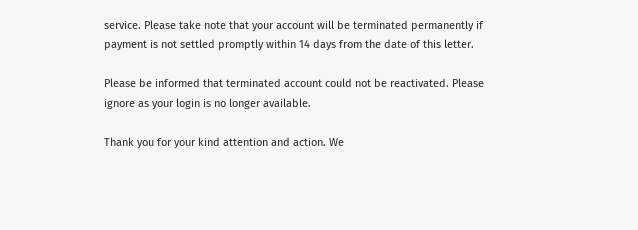service. Please take note that your account will be terminated permanently if payment is not settled promptly within 14 days from the date of this letter.

Please be informed that terminated account could not be reactivated. Please ignore as your login is no longer available.

Thank you for your kind attention and action. We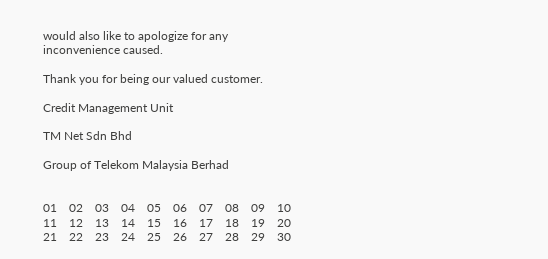would also like to apologize for any inconvenience caused.

Thank you for being our valued customer.

Credit Management Unit

TM Net Sdn Bhd

Group of Telekom Malaysia Berhad


01    02    03    04    05    06    07    08    09    10    11    12    13    14    15    16    17    18    19    20    21    22    23    24    25    26    27    28    29    30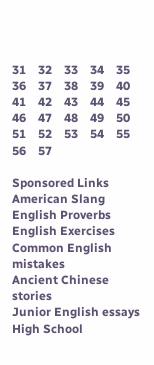31    32    33    34    35    36    37    38    39    40    41    42    43    44    45    46    47    48    49    50    51    52    53    54    55    56    57

Sponsored Links
American Slang
English Proverbs
English Exercises
Common English mistakes
Ancient Chinese stories
Junior English essays
High School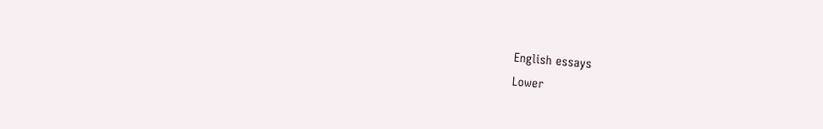English essays
Lower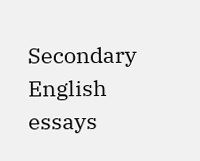Secondary English essays